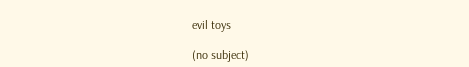evil toys

(no subject)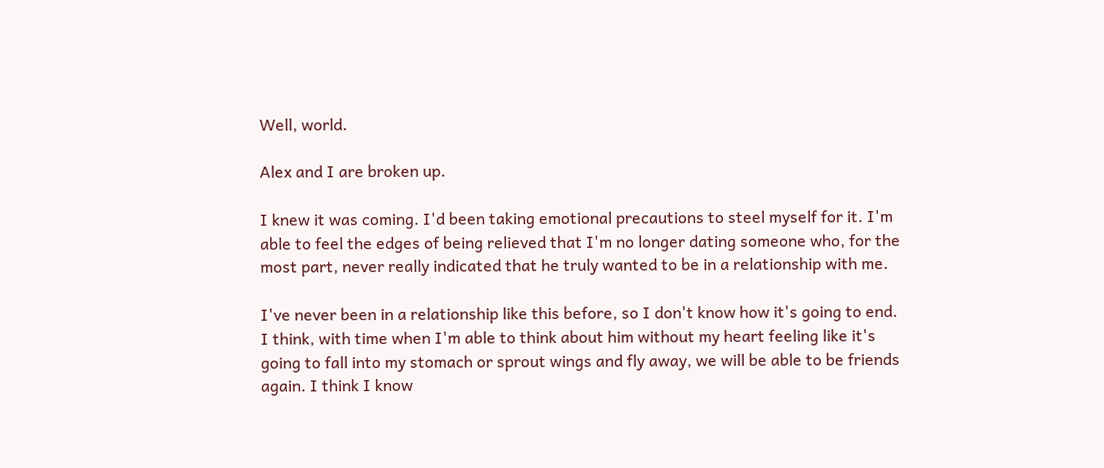Well, world.

Alex and I are broken up.

I knew it was coming. I'd been taking emotional precautions to steel myself for it. I'm able to feel the edges of being relieved that I'm no longer dating someone who, for the most part, never really indicated that he truly wanted to be in a relationship with me.

I've never been in a relationship like this before, so I don't know how it's going to end. I think, with time when I'm able to think about him without my heart feeling like it's going to fall into my stomach or sprout wings and fly away, we will be able to be friends again. I think I know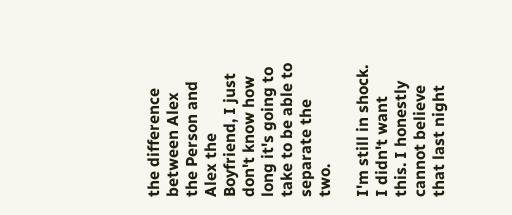the difference between Alex the Person and Alex the Boyfriend, I just don't know how long it's going to take to be able to separate the two.

I'm still in shock. I didn't want this. I honestly cannot believe that last night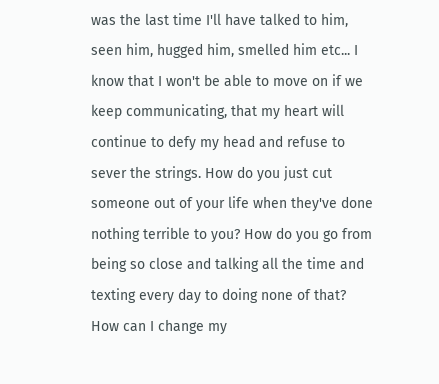was the last time I'll have talked to him, seen him, hugged him, smelled him etc... I know that I won't be able to move on if we keep communicating, that my heart will continue to defy my head and refuse to sever the strings. How do you just cut someone out of your life when they've done nothing terrible to you? How do you go from being so close and talking all the time and texting every day to doing none of that? How can I change my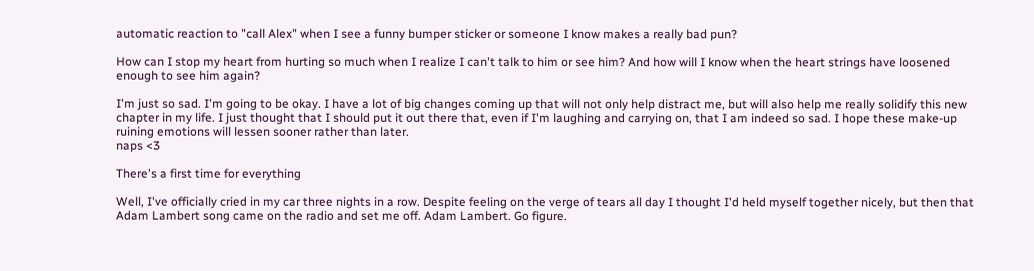automatic reaction to "call Alex" when I see a funny bumper sticker or someone I know makes a really bad pun?

How can I stop my heart from hurting so much when I realize I can't talk to him or see him? And how will I know when the heart strings have loosened enough to see him again?

I'm just so sad. I'm going to be okay. I have a lot of big changes coming up that will not only help distract me, but will also help me really solidify this new chapter in my life. I just thought that I should put it out there that, even if I'm laughing and carrying on, that I am indeed so sad. I hope these make-up ruining emotions will lessen sooner rather than later.
naps <3

There's a first time for everything

Well, I've officially cried in my car three nights in a row. Despite feeling on the verge of tears all day I thought I'd held myself together nicely, but then that Adam Lambert song came on the radio and set me off. Adam Lambert. Go figure.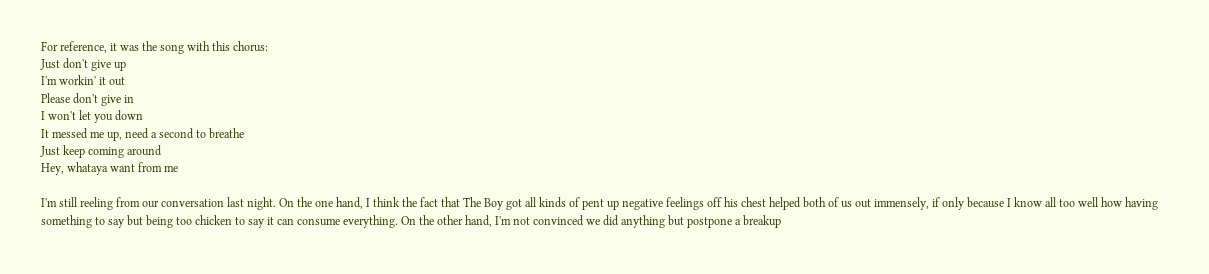For reference, it was the song with this chorus:
Just don't give up
I'm workin' it out
Please don't give in
I won't let you down
It messed me up, need a second to breathe
Just keep coming around
Hey, whataya want from me

I'm still reeling from our conversation last night. On the one hand, I think the fact that The Boy got all kinds of pent up negative feelings off his chest helped both of us out immensely, if only because I know all too well how having something to say but being too chicken to say it can consume everything. On the other hand, I'm not convinced we did anything but postpone a breakup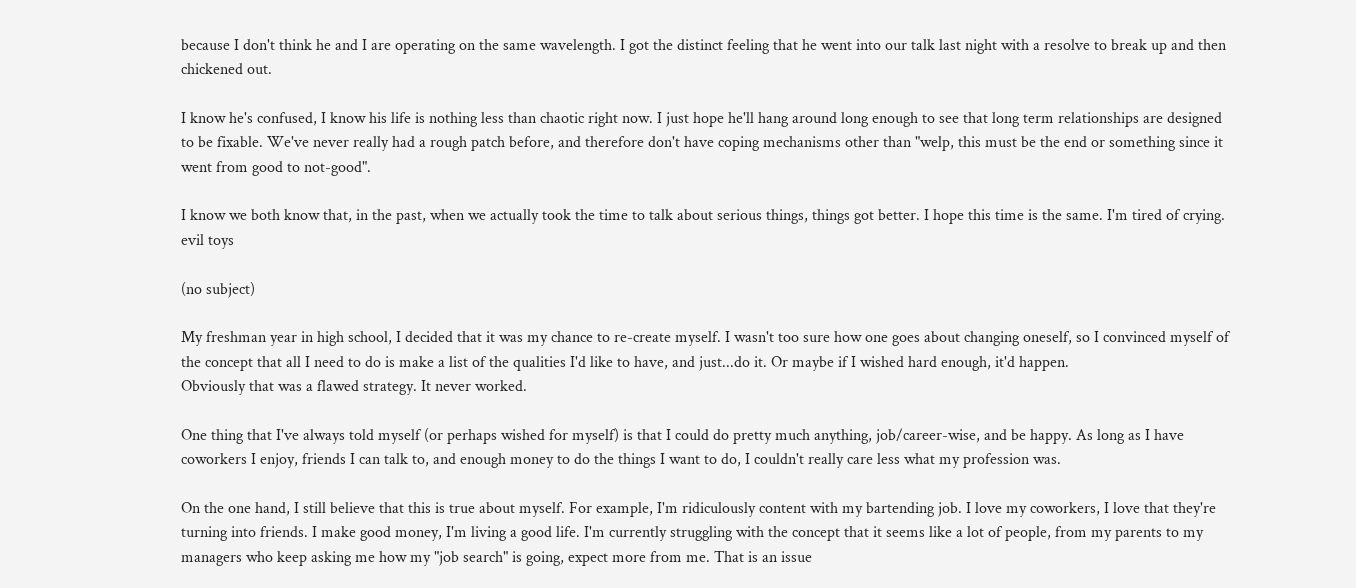because I don't think he and I are operating on the same wavelength. I got the distinct feeling that he went into our talk last night with a resolve to break up and then chickened out.

I know he's confused, I know his life is nothing less than chaotic right now. I just hope he'll hang around long enough to see that long term relationships are designed to be fixable. We've never really had a rough patch before, and therefore don't have coping mechanisms other than "welp, this must be the end or something since it went from good to not-good".

I know we both know that, in the past, when we actually took the time to talk about serious things, things got better. I hope this time is the same. I'm tired of crying.
evil toys

(no subject)

My freshman year in high school, I decided that it was my chance to re-create myself. I wasn't too sure how one goes about changing oneself, so I convinced myself of the concept that all I need to do is make a list of the qualities I'd like to have, and just...do it. Or maybe if I wished hard enough, it'd happen.
Obviously that was a flawed strategy. It never worked.

One thing that I've always told myself (or perhaps wished for myself) is that I could do pretty much anything, job/career-wise, and be happy. As long as I have coworkers I enjoy, friends I can talk to, and enough money to do the things I want to do, I couldn't really care less what my profession was.

On the one hand, I still believe that this is true about myself. For example, I'm ridiculously content with my bartending job. I love my coworkers, I love that they're turning into friends. I make good money, I'm living a good life. I'm currently struggling with the concept that it seems like a lot of people, from my parents to my managers who keep asking me how my "job search" is going, expect more from me. That is an issue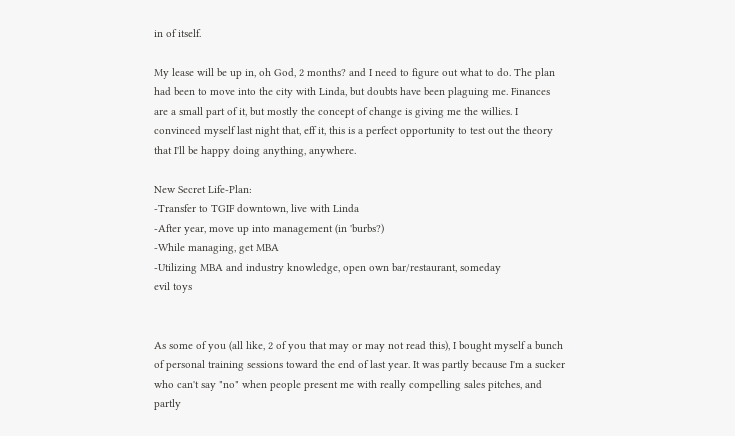in of itself.

My lease will be up in, oh God, 2 months? and I need to figure out what to do. The plan had been to move into the city with Linda, but doubts have been plaguing me. Finances are a small part of it, but mostly the concept of change is giving me the willies. I convinced myself last night that, eff it, this is a perfect opportunity to test out the theory that I'll be happy doing anything, anywhere.

New Secret Life-Plan:
-Transfer to TGIF downtown, live with Linda
-After year, move up into management (in 'burbs?)
-While managing, get MBA
-Utilizing MBA and industry knowledge, open own bar/restaurant, someday
evil toys


As some of you (all like, 2 of you that may or may not read this), I bought myself a bunch of personal training sessions toward the end of last year. It was partly because I'm a sucker who can't say "no" when people present me with really compelling sales pitches, and partly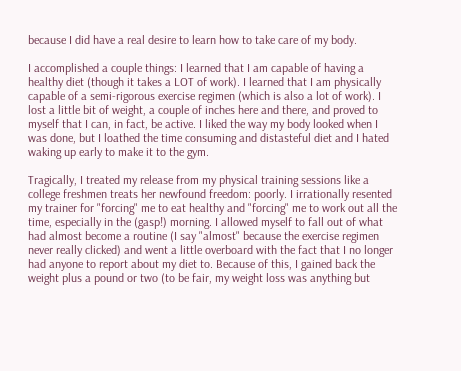because I did have a real desire to learn how to take care of my body.

I accomplished a couple things: I learned that I am capable of having a healthy diet (though it takes a LOT of work). I learned that I am physically capable of a semi-rigorous exercise regimen (which is also a lot of work). I lost a little bit of weight, a couple of inches here and there, and proved to myself that I can, in fact, be active. I liked the way my body looked when I was done, but I loathed the time consuming and distasteful diet and I hated waking up early to make it to the gym.

Tragically, I treated my release from my physical training sessions like a college freshmen treats her newfound freedom: poorly. I irrationally resented my trainer for "forcing" me to eat healthy and "forcing" me to work out all the time, especially in the (gasp!) morning. I allowed myself to fall out of what had almost become a routine (I say "almost" because the exercise regimen never really clicked) and went a little overboard with the fact that I no longer had anyone to report about my diet to. Because of this, I gained back the weight plus a pound or two (to be fair, my weight loss was anything but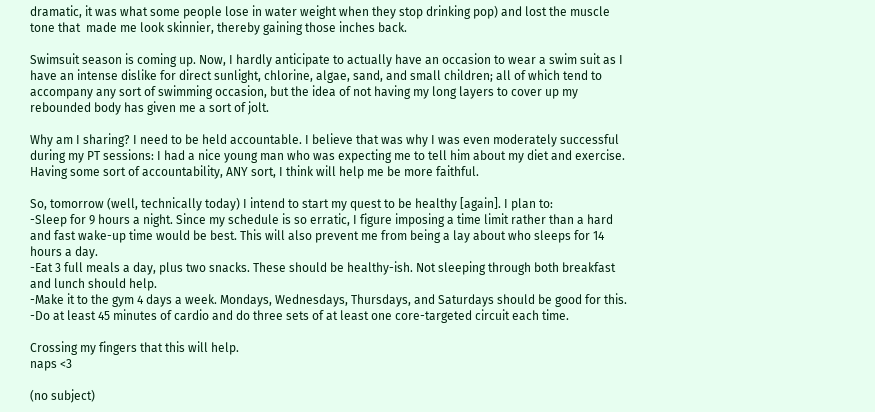dramatic, it was what some people lose in water weight when they stop drinking pop) and lost the muscle tone that  made me look skinnier, thereby gaining those inches back.

Swimsuit season is coming up. Now, I hardly anticipate to actually have an occasion to wear a swim suit as I have an intense dislike for direct sunlight, chlorine, algae, sand, and small children; all of which tend to accompany any sort of swimming occasion, but the idea of not having my long layers to cover up my rebounded body has given me a sort of jolt.

Why am I sharing? I need to be held accountable. I believe that was why I was even moderately successful during my PT sessions: I had a nice young man who was expecting me to tell him about my diet and exercise. Having some sort of accountability, ANY sort, I think will help me be more faithful.

So, tomorrow (well, technically today) I intend to start my quest to be healthy [again]. I plan to:
-Sleep for 9 hours a night. Since my schedule is so erratic, I figure imposing a time limit rather than a hard and fast wake-up time would be best. This will also prevent me from being a lay about who sleeps for 14 hours a day.
-Eat 3 full meals a day, plus two snacks. These should be healthy-ish. Not sleeping through both breakfast and lunch should help.
-Make it to the gym 4 days a week. Mondays, Wednesdays, Thursdays, and Saturdays should be good for this.
-Do at least 45 minutes of cardio and do three sets of at least one core-targeted circuit each time.

Crossing my fingers that this will help.
naps <3

(no subject)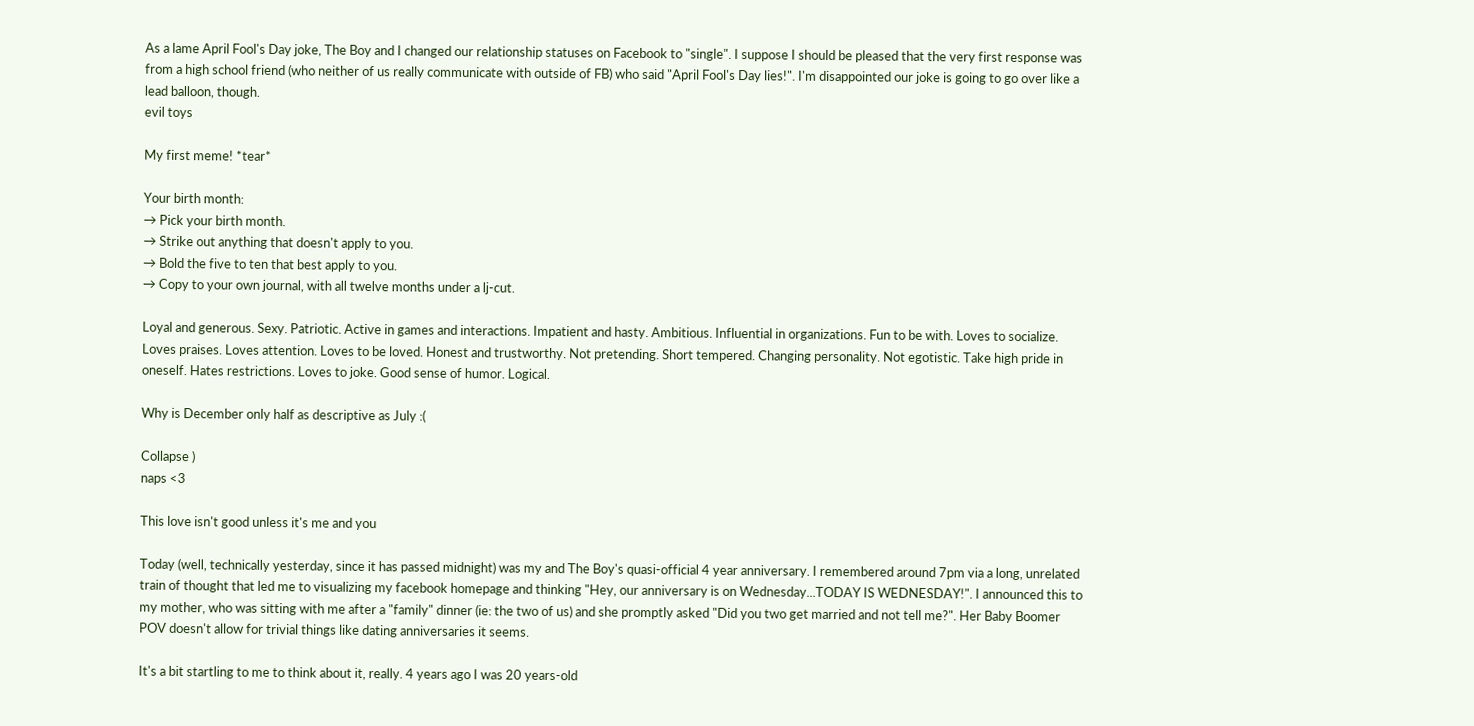As a lame April Fool's Day joke, The Boy and I changed our relationship statuses on Facebook to "single". I suppose I should be pleased that the very first response was from a high school friend (who neither of us really communicate with outside of FB) who said "April Fool's Day lies!". I'm disappointed our joke is going to go over like a lead balloon, though.
evil toys

My first meme! *tear*

Your birth month:
→ Pick your birth month.
→ Strike out anything that doesn't apply to you.
→ Bold the five to ten that best apply to you.
→ Copy to your own journal, with all twelve months under a lj-cut.

Loyal and generous. Sexy. Patriotic. Active in games and interactions. Impatient and hasty. Ambitious. Influential in organizations. Fun to be with. Loves to socialize. Loves praises. Loves attention. Loves to be loved. Honest and trustworthy. Not pretending. Short tempered. Changing personality. Not egotistic. Take high pride in oneself. Hates restrictions. Loves to joke. Good sense of humor. Logical.

Why is December only half as descriptive as July :(

Collapse )
naps <3

This love isn't good unless it's me and you

Today (well, technically yesterday, since it has passed midnight) was my and The Boy's quasi-official 4 year anniversary. I remembered around 7pm via a long, unrelated train of thought that led me to visualizing my facebook homepage and thinking "Hey, our anniversary is on Wednesday...TODAY IS WEDNESDAY!". I announced this to my mother, who was sitting with me after a "family" dinner (ie: the two of us) and she promptly asked "Did you two get married and not tell me?". Her Baby Boomer POV doesn't allow for trivial things like dating anniversaries it seems.

It's a bit startling to me to think about it, really. 4 years ago I was 20 years-old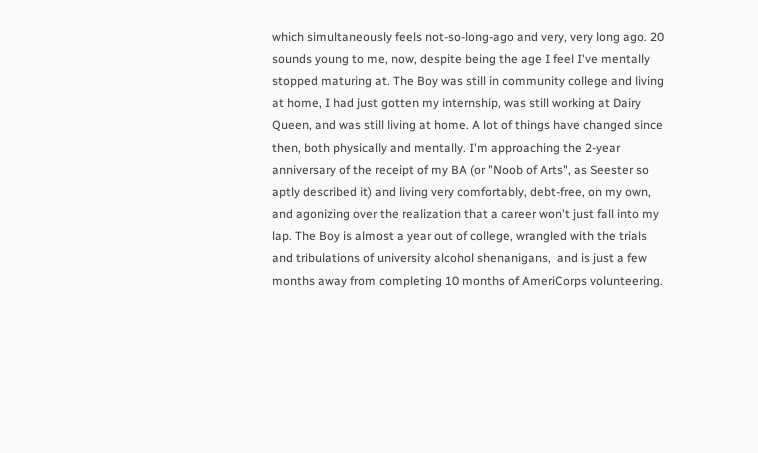which simultaneously feels not-so-long-ago and very, very long ago. 20 sounds young to me, now, despite being the age I feel I've mentally stopped maturing at. The Boy was still in community college and living at home, I had just gotten my internship, was still working at Dairy Queen, and was still living at home. A lot of things have changed since then, both physically and mentally. I'm approaching the 2-year anniversary of the receipt of my BA (or "Noob of Arts", as Seester so aptly described it) and living very comfortably, debt-free, on my own, and agonizing over the realization that a career won't just fall into my lap. The Boy is almost a year out of college, wrangled with the trials and tribulations of university alcohol shenanigans,  and is just a few months away from completing 10 months of AmeriCorps volunteering.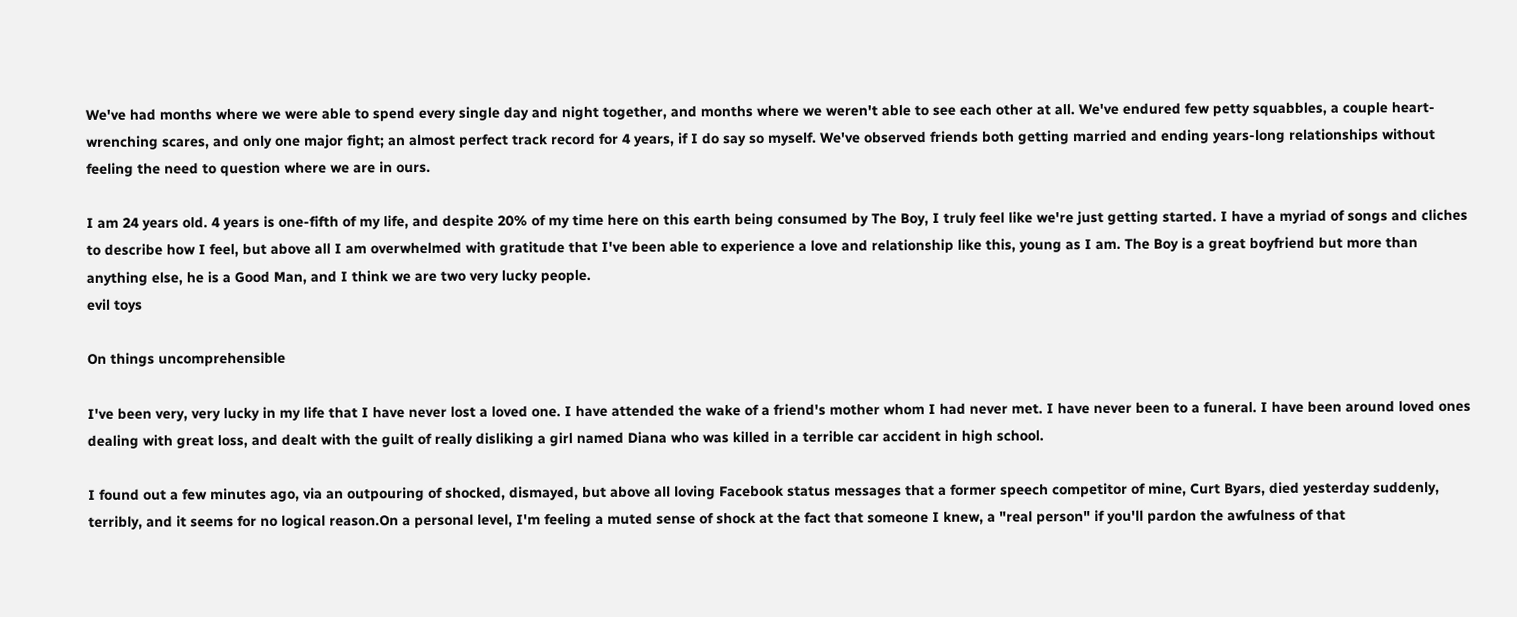We've had months where we were able to spend every single day and night together, and months where we weren't able to see each other at all. We've endured few petty squabbles, a couple heart-wrenching scares, and only one major fight; an almost perfect track record for 4 years, if I do say so myself. We've observed friends both getting married and ending years-long relationships without feeling the need to question where we are in ours.

I am 24 years old. 4 years is one-fifth of my life, and despite 20% of my time here on this earth being consumed by The Boy, I truly feel like we're just getting started. I have a myriad of songs and cliches to describe how I feel, but above all I am overwhelmed with gratitude that I've been able to experience a love and relationship like this, young as I am. The Boy is a great boyfriend but more than anything else, he is a Good Man, and I think we are two very lucky people.
evil toys

On things uncomprehensible

I've been very, very lucky in my life that I have never lost a loved one. I have attended the wake of a friend's mother whom I had never met. I have never been to a funeral. I have been around loved ones dealing with great loss, and dealt with the guilt of really disliking a girl named Diana who was killed in a terrible car accident in high school.

I found out a few minutes ago, via an outpouring of shocked, dismayed, but above all loving Facebook status messages that a former speech competitor of mine, Curt Byars, died yesterday suddenly, terribly, and it seems for no logical reason.On a personal level, I'm feeling a muted sense of shock at the fact that someone I knew, a "real person" if you'll pardon the awfulness of that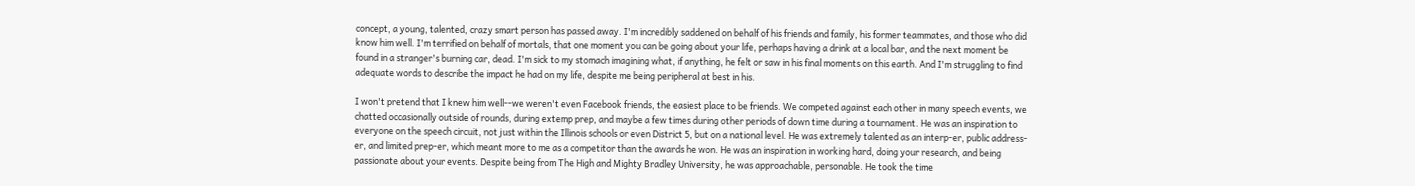concept, a young, talented, crazy smart person has passed away. I'm incredibly saddened on behalf of his friends and family, his former teammates, and those who did know him well. I'm terrified on behalf of mortals, that one moment you can be going about your life, perhaps having a drink at a local bar, and the next moment be found in a stranger's burning car, dead. I'm sick to my stomach imagining what, if anything, he felt or saw in his final moments on this earth. And I'm struggling to find adequate words to describe the impact he had on my life, despite me being peripheral at best in his.

I won't pretend that I knew him well--we weren't even Facebook friends, the easiest place to be friends. We competed against each other in many speech events, we chatted occasionally outside of rounds, during extemp prep, and maybe a few times during other periods of down time during a tournament. He was an inspiration to everyone on the speech circuit, not just within the Illinois schools or even District 5, but on a national level. He was extremely talented as an interp-er, public address-er, and limited prep-er, which meant more to me as a competitor than the awards he won. He was an inspiration in working hard, doing your research, and being passionate about your events. Despite being from The High and Mighty Bradley University, he was approachable, personable. He took the time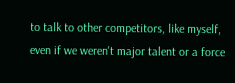to talk to other competitors, like myself, even if we weren't major talent or a force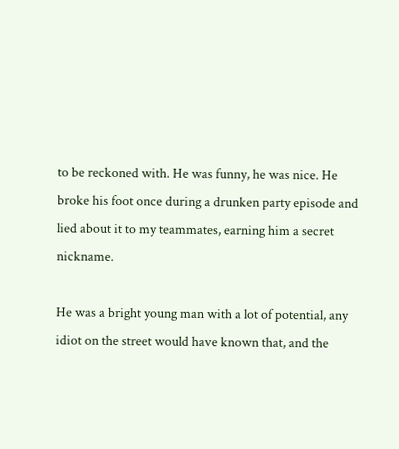to be reckoned with. He was funny, he was nice. He broke his foot once during a drunken party episode and lied about it to my teammates, earning him a secret nickname.

He was a bright young man with a lot of potential, any idiot on the street would have known that, and the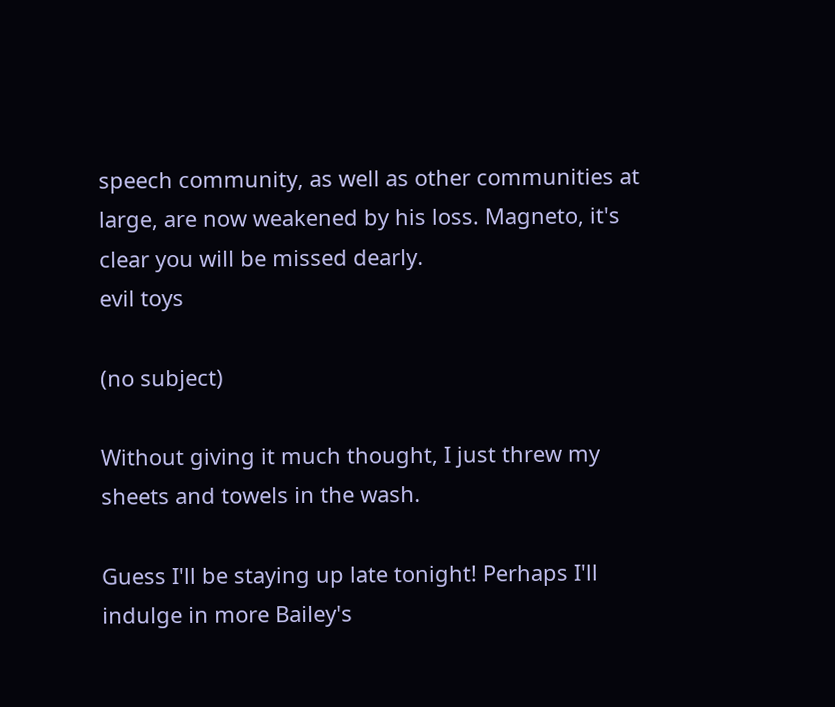speech community, as well as other communities at large, are now weakened by his loss. Magneto, it's clear you will be missed dearly.
evil toys

(no subject)

Without giving it much thought, I just threw my sheets and towels in the wash.

Guess I'll be staying up late tonight! Perhaps I'll indulge in more Bailey's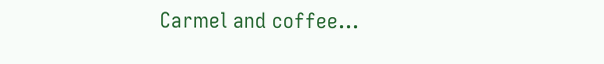Carmel and coffee...